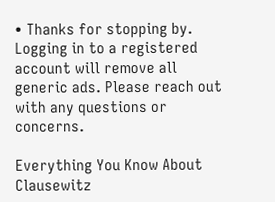• Thanks for stopping by. Logging in to a registered account will remove all generic ads. Please reach out with any questions or concerns.

Everything You Know About Clausewitz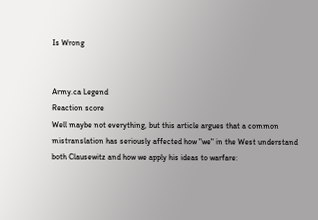Is Wrong


Army.ca Legend
Reaction score
Well maybe not everything, but this article argues that a common mistranslation has seriously affected how "we" in the West understand both Clausewitz and how we apply his ideas to warfare: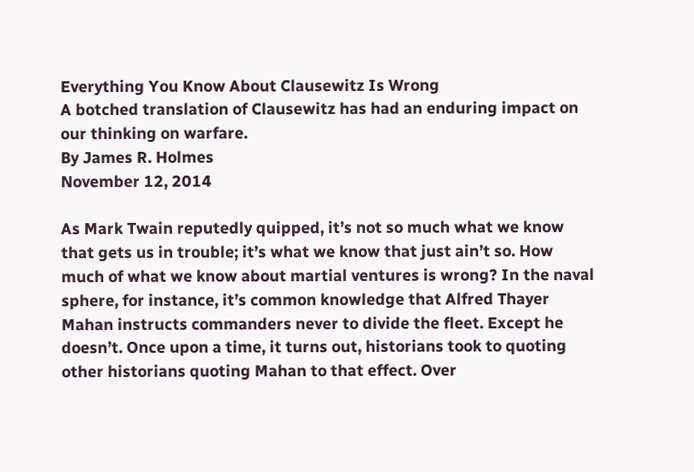Everything You Know About Clausewitz Is Wrong
A botched translation of Clausewitz has had an enduring impact on our thinking on warfare.
By James R. Holmes
November 12, 2014

As Mark Twain reputedly quipped, it’s not so much what we know that gets us in trouble; it’s what we know that just ain’t so. How much of what we know about martial ventures is wrong? In the naval sphere, for instance, it’s common knowledge that Alfred Thayer Mahan instructs commanders never to divide the fleet. Except he doesn’t. Once upon a time, it turns out, historians took to quoting other historians quoting Mahan to that effect. Over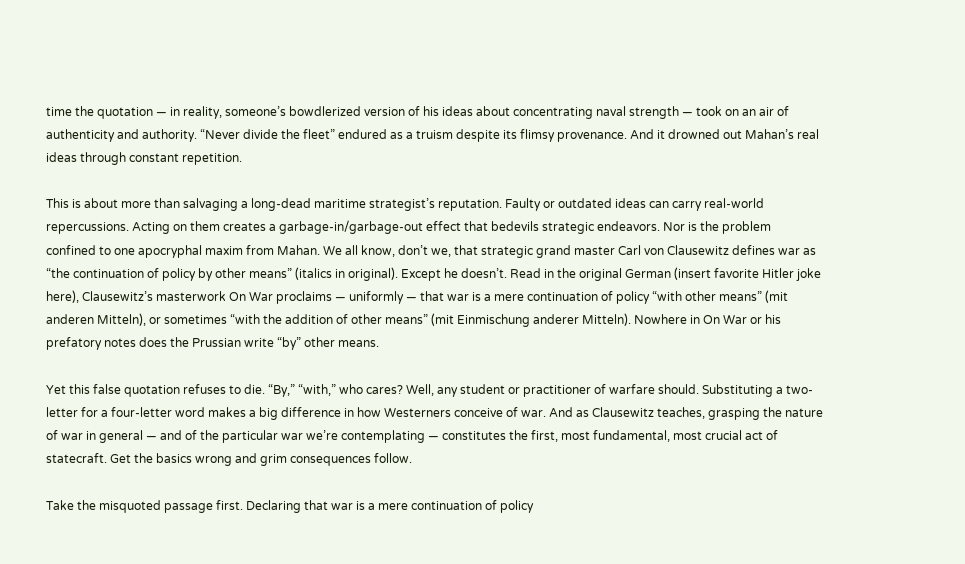time the quotation — in reality, someone’s bowdlerized version of his ideas about concentrating naval strength — took on an air of authenticity and authority. “Never divide the fleet” endured as a truism despite its flimsy provenance. And it drowned out Mahan’s real ideas through constant repetition.

This is about more than salvaging a long-dead maritime strategist’s reputation. Faulty or outdated ideas can carry real-world repercussions. Acting on them creates a garbage-in/garbage-out effect that bedevils strategic endeavors. Nor is the problem confined to one apocryphal maxim from Mahan. We all know, don’t we, that strategic grand master Carl von Clausewitz defines war as “the continuation of policy by other means” (italics in original). Except he doesn’t. Read in the original German (insert favorite Hitler joke here), Clausewitz’s masterwork On War proclaims — uniformly — that war is a mere continuation of policy “with other means” (mit anderen Mitteln), or sometimes “with the addition of other means” (mit Einmischung anderer Mitteln). Nowhere in On War or his prefatory notes does the Prussian write “by” other means.

Yet this false quotation refuses to die. “By,” “with,” who cares? Well, any student or practitioner of warfare should. Substituting a two-letter for a four-letter word makes a big difference in how Westerners conceive of war. And as Clausewitz teaches, grasping the nature of war in general — and of the particular war we’re contemplating — constitutes the first, most fundamental, most crucial act of statecraft. Get the basics wrong and grim consequences follow.

Take the misquoted passage first. Declaring that war is a mere continuation of policy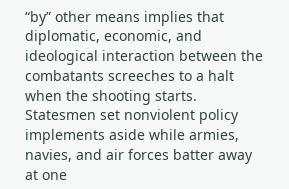“by” other means implies that diplomatic, economic, and ideological interaction between the combatants screeches to a halt when the shooting starts. Statesmen set nonviolent policy implements aside while armies, navies, and air forces batter away at one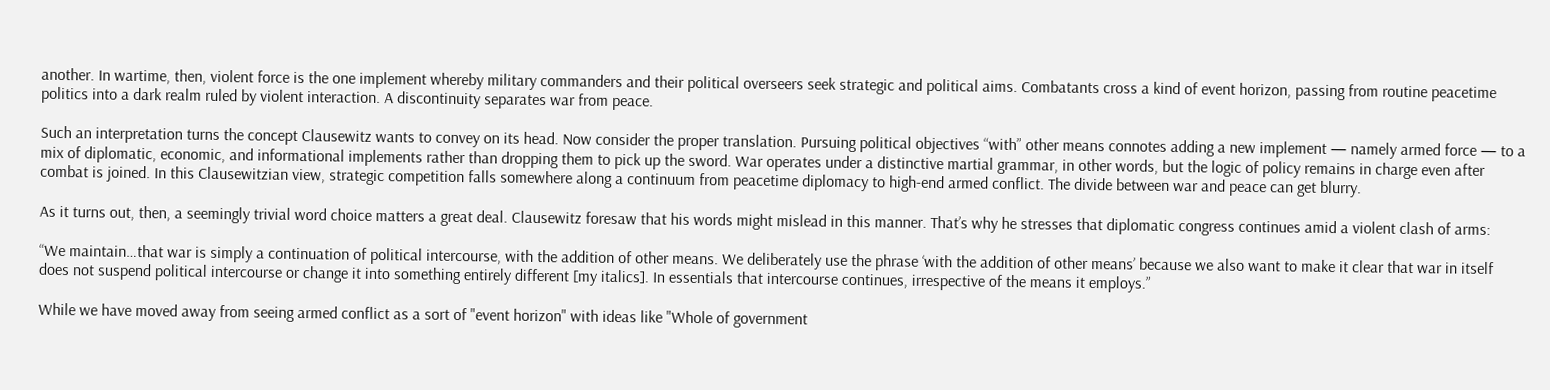another. In wartime, then, violent force is the one implement whereby military commanders and their political overseers seek strategic and political aims. Combatants cross a kind of event horizon, passing from routine peacetime politics into a dark realm ruled by violent interaction. A discontinuity separates war from peace.

Such an interpretation turns the concept Clausewitz wants to convey on its head. Now consider the proper translation. Pursuing political objectives “with” other means connotes adding a new implement — namely armed force — to a mix of diplomatic, economic, and informational implements rather than dropping them to pick up the sword. War operates under a distinctive martial grammar, in other words, but the logic of policy remains in charge even after combat is joined. In this Clausewitzian view, strategic competition falls somewhere along a continuum from peacetime diplomacy to high-end armed conflict. The divide between war and peace can get blurry.

As it turns out, then, a seemingly trivial word choice matters a great deal. Clausewitz foresaw that his words might mislead in this manner. That’s why he stresses that diplomatic congress continues amid a violent clash of arms:

“We maintain…that war is simply a continuation of political intercourse, with the addition of other means. We deliberately use the phrase ‘with the addition of other means’ because we also want to make it clear that war in itself does not suspend political intercourse or change it into something entirely different [my italics]. In essentials that intercourse continues, irrespective of the means it employs.”

While we have moved away from seeing armed conflict as a sort of "event horizon" with ideas like "Whole of government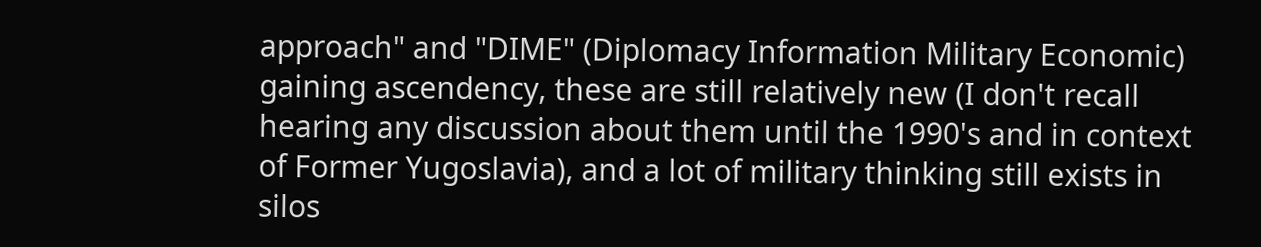approach" and "DIME" (Diplomacy Information Military Economic) gaining ascendency, these are still relatively new (I don't recall hearing any discussion about them until the 1990's and in context of Former Yugoslavia), and a lot of military thinking still exists in silos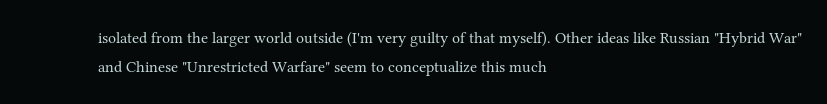isolated from the larger world outside (I'm very guilty of that myself). Other ideas like Russian "Hybrid War" and Chinese "Unrestricted Warfare" seem to conceptualize this much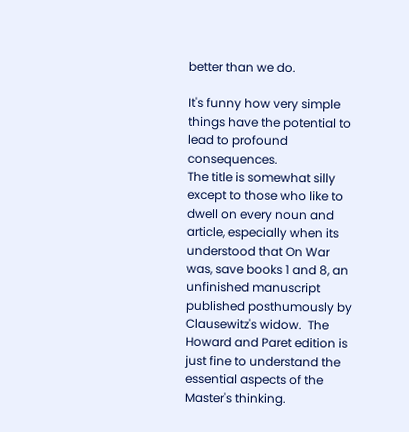better than we do.

It's funny how very simple things have the potential to lead to profound consequences.
The title is somewhat silly except to those who like to dwell on every noun and article, especially when its understood that On War was, save books 1 and 8, an unfinished manuscript published posthumously by Clausewitz's widow.  The Howard and Paret edition is just fine to understand the essential aspects of the Master's thinking.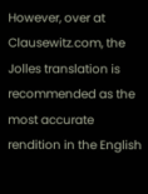However, over at Clausewitz.com, the Jolles translation is recommended as the most accurate rendition in the English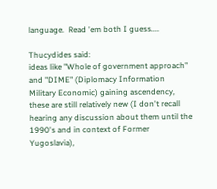language.  Read 'em both I guess....

Thucydides said:
ideas like "Whole of government approach" and "DIME" (Diplomacy Information Military Economic) gaining ascendency, these are still relatively new (I don't recall hearing any discussion about them until the 1990's and in context of Former Yugoslavia),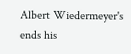Albert Wiedermeyer's ends his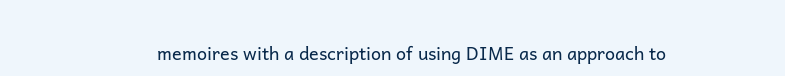memoires with a description of using DIME as an approach to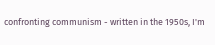confronting communism - written in the 1950s, I'm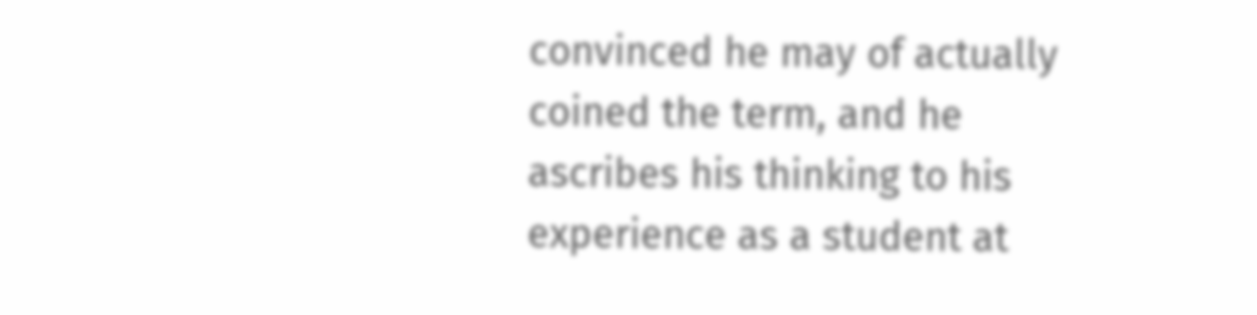convinced he may of actually coined the term, and he ascribes his thinking to his experience as a student at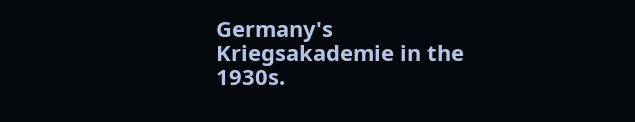Germany's Kriegsakademie in the 1930s.